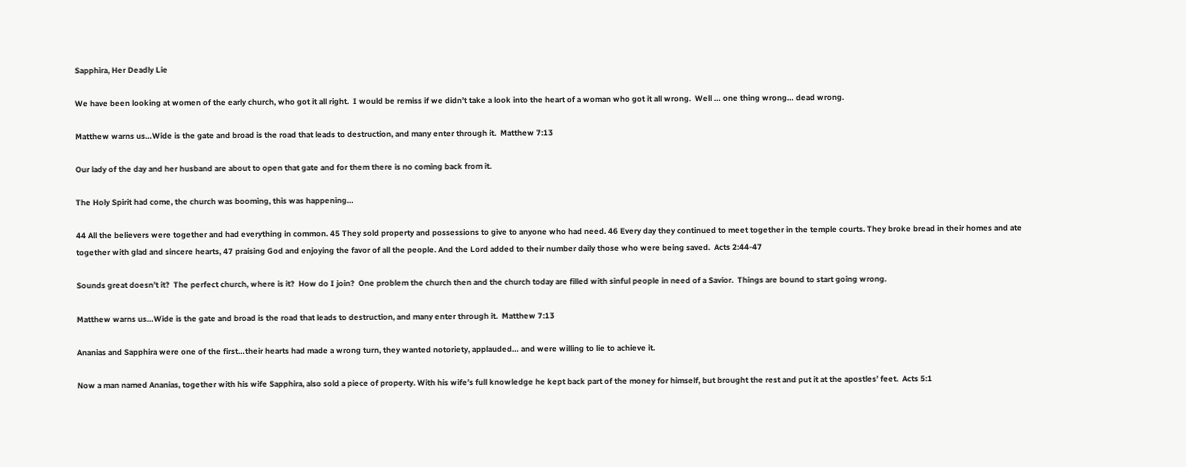Sapphira, Her Deadly Lie

We have been looking at women of the early church, who got it all right.  I would be remiss if we didn’t take a look into the heart of a woman who got it all wrong.  Well … one thing wrong… dead wrong.

Matthew warns us…Wide is the gate and broad is the road that leads to destruction, and many enter through it.  Matthew 7:13

Our lady of the day and her husband are about to open that gate and for them there is no coming back from it.

The Holy Spirit had come, the church was booming, this was happening…

44 All the believers were together and had everything in common. 45 They sold property and possessions to give to anyone who had need. 46 Every day they continued to meet together in the temple courts. They broke bread in their homes and ate together with glad and sincere hearts, 47 praising God and enjoying the favor of all the people. And the Lord added to their number daily those who were being saved.  Acts 2:44-47

Sounds great doesn’t it?  The perfect church, where is it?  How do I join?  One problem the church then and the church today are filled with sinful people in need of a Savior.  Things are bound to start going wrong.

Matthew warns us…Wide is the gate and broad is the road that leads to destruction, and many enter through it.  Matthew 7:13

Ananias and Sapphira were one of the first…their hearts had made a wrong turn, they wanted notoriety, applauded… and were willing to lie to achieve it.

Now a man named Ananias, together with his wife Sapphira, also sold a piece of property. With his wife’s full knowledge he kept back part of the money for himself, but brought the rest and put it at the apostles’ feet.  Acts 5:1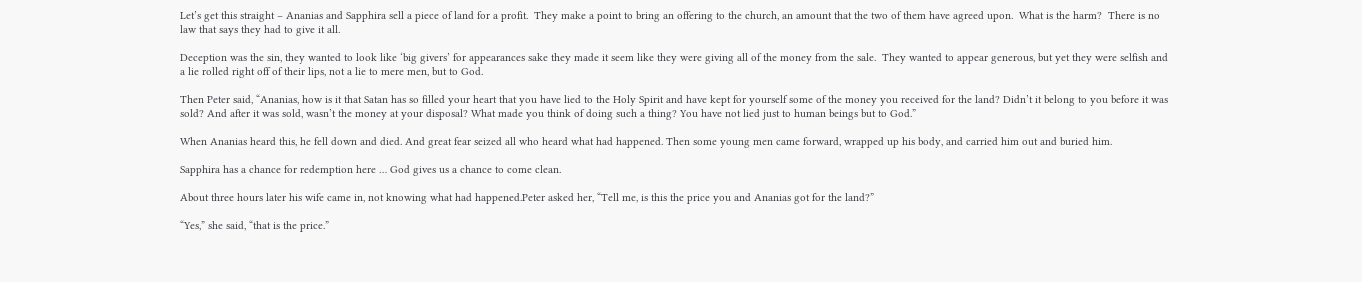Let’s get this straight – Ananias and Sapphira sell a piece of land for a profit.  They make a point to bring an offering to the church, an amount that the two of them have agreed upon.  What is the harm?  There is no law that says they had to give it all.

Deception was the sin, they wanted to look like ‘big givers’ for appearances sake they made it seem like they were giving all of the money from the sale.  They wanted to appear generous, but yet they were selfish and a lie rolled right off of their lips, not a lie to mere men, but to God.

Then Peter said, “Ananias, how is it that Satan has so filled your heart that you have lied to the Holy Spirit and have kept for yourself some of the money you received for the land? Didn’t it belong to you before it was sold? And after it was sold, wasn’t the money at your disposal? What made you think of doing such a thing? You have not lied just to human beings but to God.”

When Ananias heard this, he fell down and died. And great fear seized all who heard what had happened. Then some young men came forward, wrapped up his body, and carried him out and buried him.

Sapphira has a chance for redemption here … God gives us a chance to come clean.

About three hours later his wife came in, not knowing what had happened.Peter asked her, “Tell me, is this the price you and Ananias got for the land?”

“Yes,” she said, “that is the price.”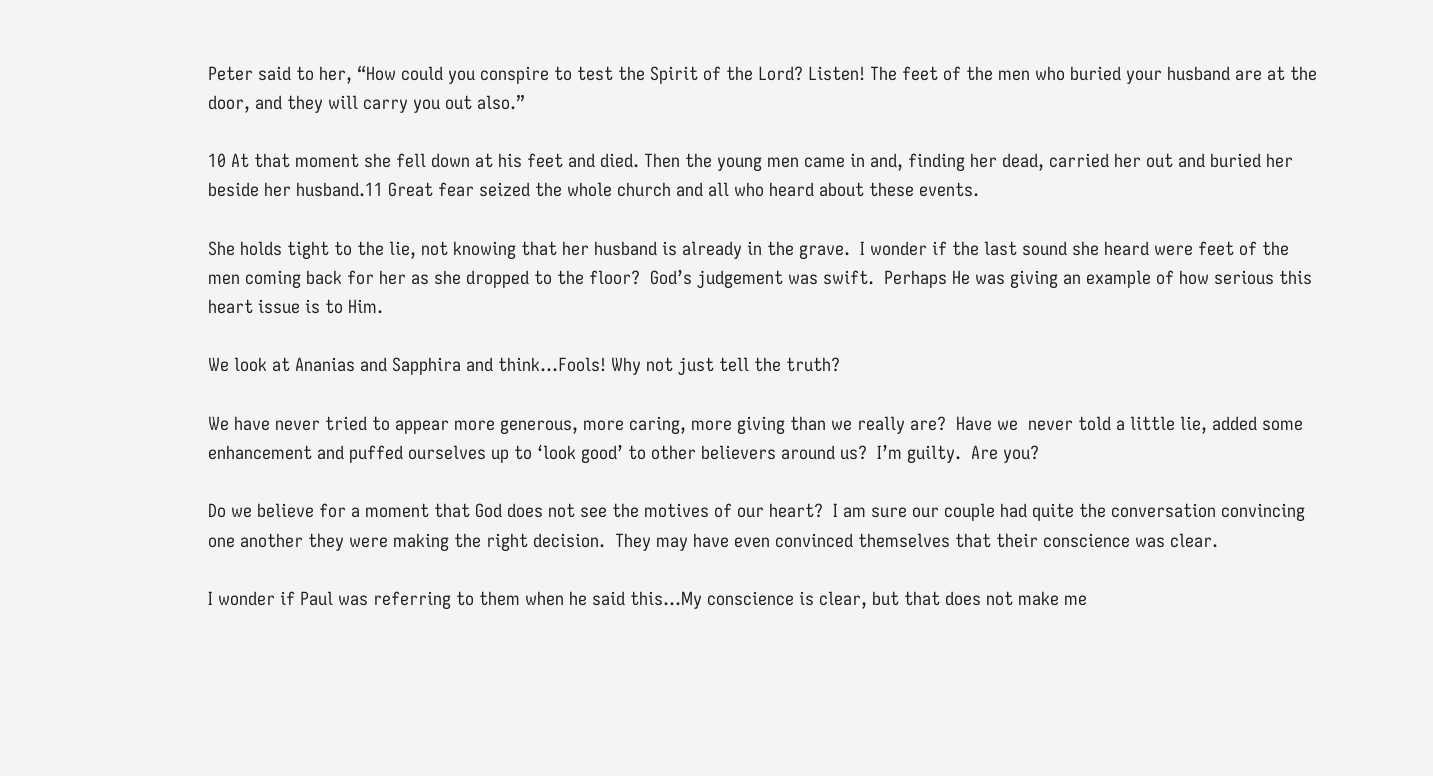Peter said to her, “How could you conspire to test the Spirit of the Lord? Listen! The feet of the men who buried your husband are at the door, and they will carry you out also.”

10 At that moment she fell down at his feet and died. Then the young men came in and, finding her dead, carried her out and buried her beside her husband.11 Great fear seized the whole church and all who heard about these events.

She holds tight to the lie, not knowing that her husband is already in the grave.  I wonder if the last sound she heard were feet of the men coming back for her as she dropped to the floor?  God’s judgement was swift.  Perhaps He was giving an example of how serious this heart issue is to Him.

We look at Ananias and Sapphira and think…Fools! Why not just tell the truth?

We have never tried to appear more generous, more caring, more giving than we really are?  Have we  never told a little lie, added some enhancement and puffed ourselves up to ‘look good’ to other believers around us?  I’m guilty.  Are you?

Do we believe for a moment that God does not see the motives of our heart?  I am sure our couple had quite the conversation convincing one another they were making the right decision.  They may have even convinced themselves that their conscience was clear.

I wonder if Paul was referring to them when he said this…My conscience is clear, but that does not make me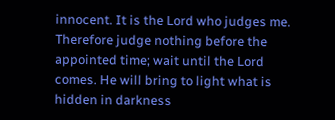innocent. It is the Lord who judges me. Therefore judge nothing before the appointed time; wait until the Lord comes. He will bring to light what is hidden in darkness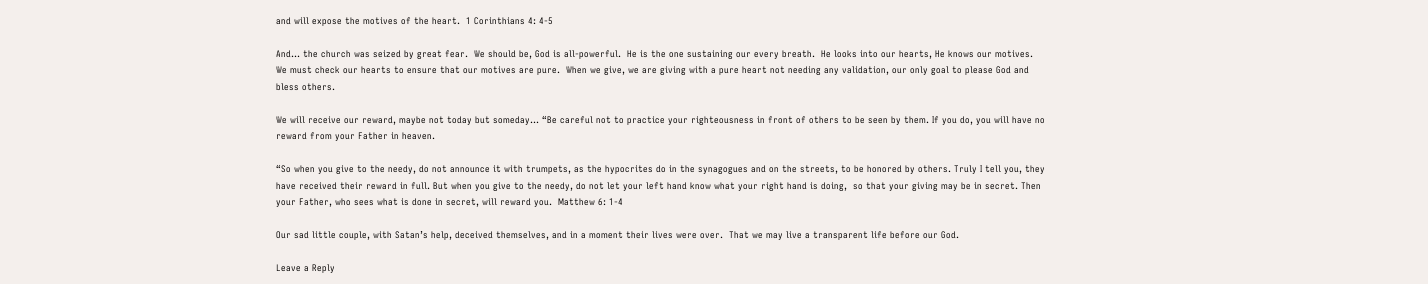and will expose the motives of the heart.  1 Corinthians 4: 4-5

And… the church was seized by great fear.  We should be, God is all-powerful.  He is the one sustaining our every breath.  He looks into our hearts, He knows our motives.  We must check our hearts to ensure that our motives are pure.  When we give, we are giving with a pure heart not needing any validation, our only goal to please God and bless others.

We will receive our reward, maybe not today but someday… “Be careful not to practice your righteousness in front of others to be seen by them. If you do, you will have no reward from your Father in heaven.

“So when you give to the needy, do not announce it with trumpets, as the hypocrites do in the synagogues and on the streets, to be honored by others. Truly I tell you, they have received their reward in full. But when you give to the needy, do not let your left hand know what your right hand is doing,  so that your giving may be in secret. Then your Father, who sees what is done in secret, will reward you.  Matthew 6: 1-4

Our sad little couple, with Satan’s help, deceived themselves, and in a moment their lives were over.  That we may live a transparent life before our God.

Leave a Reply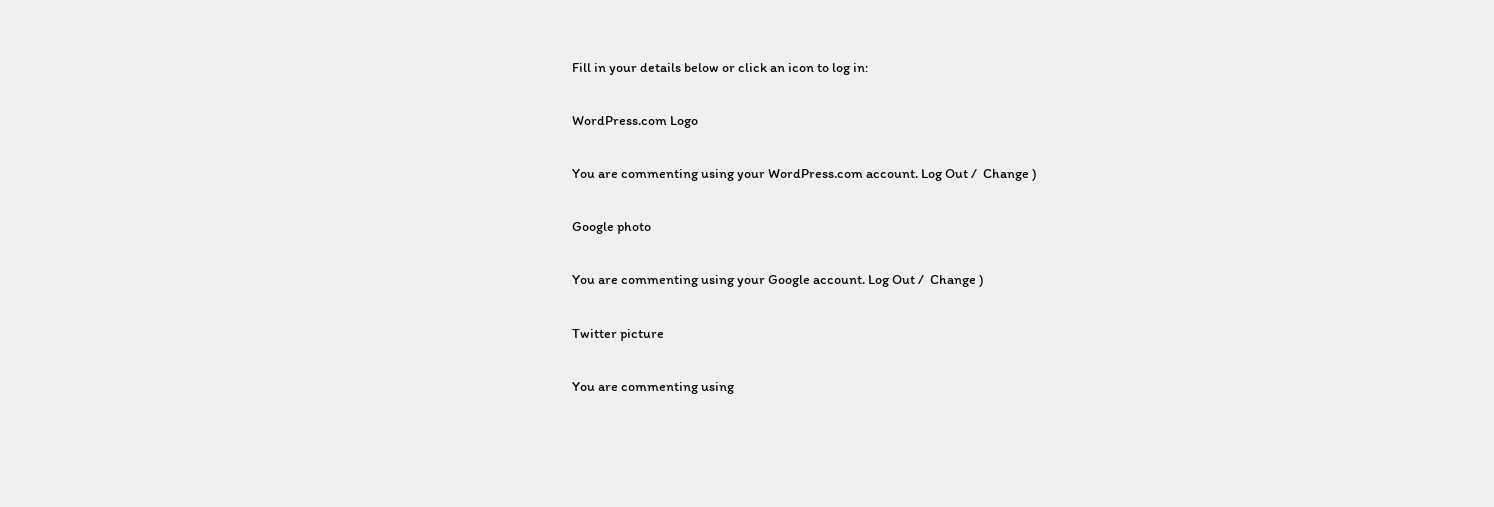Fill in your details below or click an icon to log in:

WordPress.com Logo

You are commenting using your WordPress.com account. Log Out /  Change )

Google photo

You are commenting using your Google account. Log Out /  Change )

Twitter picture

You are commenting using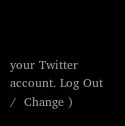your Twitter account. Log Out /  Change )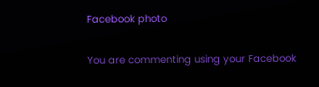Facebook photo

You are commenting using your Facebook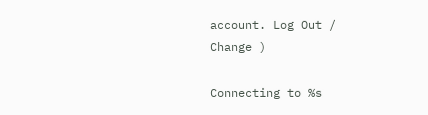account. Log Out /  Change )

Connecting to %s